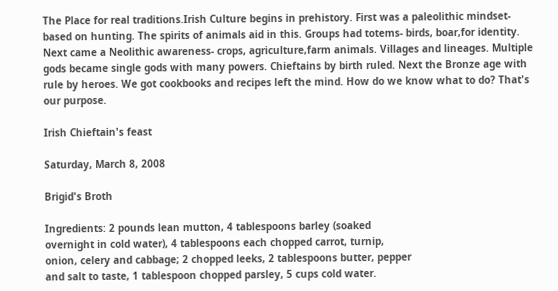The Place for real traditions.Irish Culture begins in prehistory. First was a paleolithic mindset-based on hunting. The spirits of animals aid in this. Groups had totems- birds, boar,for identity. Next came a Neolithic awareness- crops, agriculture,farm animals. Villages and lineages. Multiple gods became single gods with many powers. Chieftains by birth ruled. Next the Bronze age with rule by heroes. We got cookbooks and recipes left the mind. How do we know what to do? That's our purpose.

Irish Chieftain's feast

Saturday, March 8, 2008

Brigid's Broth

Ingredients: 2 pounds lean mutton, 4 tablespoons barley (soaked
overnight in cold water), 4 tablespoons each chopped carrot, turnip,
onion, celery and cabbage; 2 chopped leeks, 2 tablespoons butter, pepper
and salt to taste, 1 tablespoon chopped parsley, 5 cups cold water.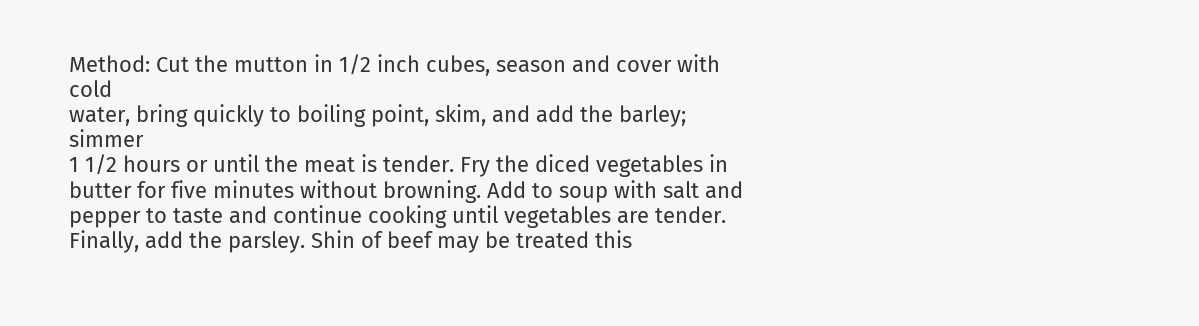Method: Cut the mutton in 1/2 inch cubes, season and cover with cold
water, bring quickly to boiling point, skim, and add the barley; simmer
1 1/2 hours or until the meat is tender. Fry the diced vegetables in
butter for five minutes without browning. Add to soup with salt and
pepper to taste and continue cooking until vegetables are tender.
Finally, add the parsley. Shin of beef may be treated this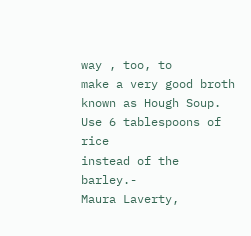way , too, to
make a very good broth known as Hough Soup. Use 6 tablespoons of rice
instead of the barley.-
Maura Laverty,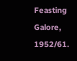Feasting Galore, 1952/61.